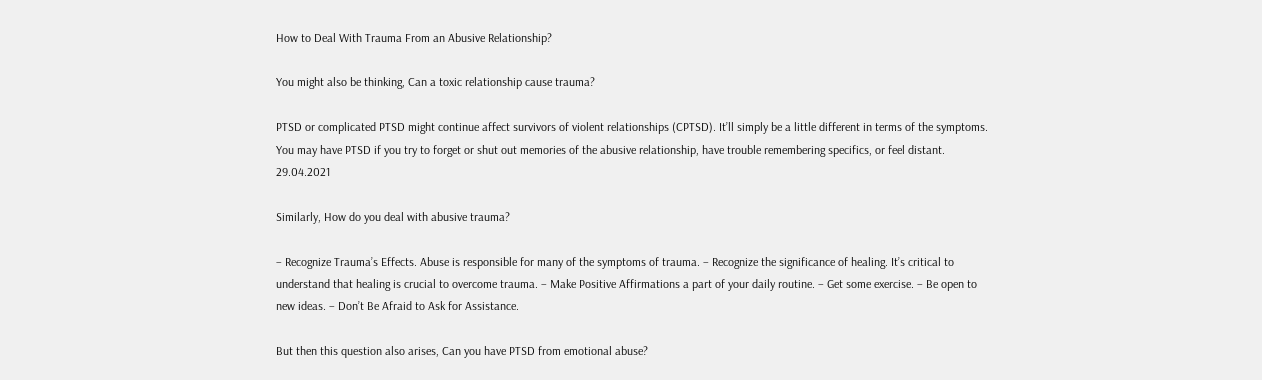How to Deal With Trauma From an Abusive Relationship?

You might also be thinking, Can a toxic relationship cause trauma?

PTSD or complicated PTSD might continue affect survivors of violent relationships (CPTSD). It’ll simply be a little different in terms of the symptoms. You may have PTSD if you try to forget or shut out memories of the abusive relationship, have trouble remembering specifics, or feel distant. 29.04.2021

Similarly, How do you deal with abusive trauma?

– Recognize Trauma’s Effects. Abuse is responsible for many of the symptoms of trauma. – Recognize the significance of healing. It’s critical to understand that healing is crucial to overcome trauma. – Make Positive Affirmations a part of your daily routine. – Get some exercise. – Be open to new ideas. – Don’t Be Afraid to Ask for Assistance.

But then this question also arises, Can you have PTSD from emotional abuse?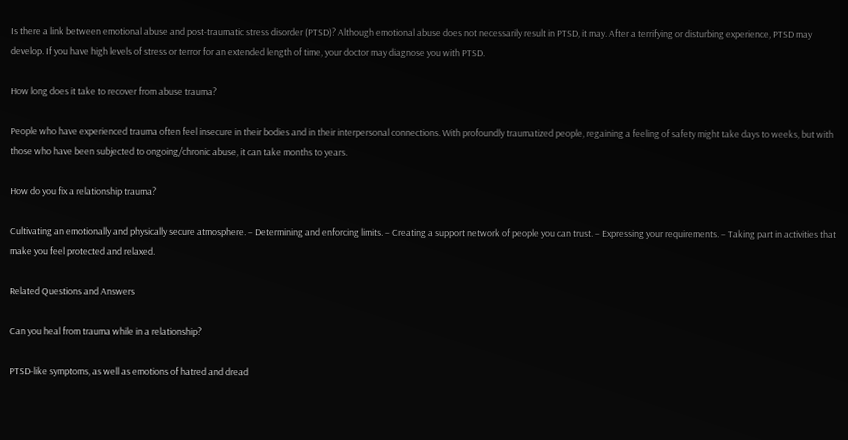Is there a link between emotional abuse and post-traumatic stress disorder (PTSD)? Although emotional abuse does not necessarily result in PTSD, it may. After a terrifying or disturbing experience, PTSD may develop. If you have high levels of stress or terror for an extended length of time, your doctor may diagnose you with PTSD.

How long does it take to recover from abuse trauma?

People who have experienced trauma often feel insecure in their bodies and in their interpersonal connections. With profoundly traumatized people, regaining a feeling of safety might take days to weeks, but with those who have been subjected to ongoing/chronic abuse, it can take months to years.

How do you fix a relationship trauma?

Cultivating an emotionally and physically secure atmosphere. – Determining and enforcing limits. – Creating a support network of people you can trust. – Expressing your requirements. – Taking part in activities that make you feel protected and relaxed.

Related Questions and Answers

Can you heal from trauma while in a relationship?

PTSD-like symptoms, as well as emotions of hatred and dread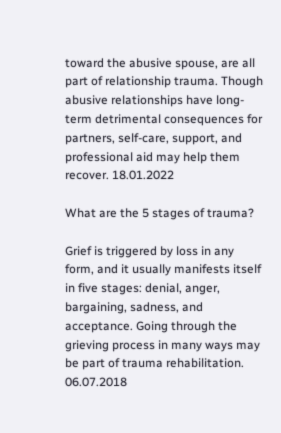toward the abusive spouse, are all part of relationship trauma. Though abusive relationships have long-term detrimental consequences for partners, self-care, support, and professional aid may help them recover. 18.01.2022

What are the 5 stages of trauma?

Grief is triggered by loss in any form, and it usually manifests itself in five stages: denial, anger, bargaining, sadness, and acceptance. Going through the grieving process in many ways may be part of trauma rehabilitation. 06.07.2018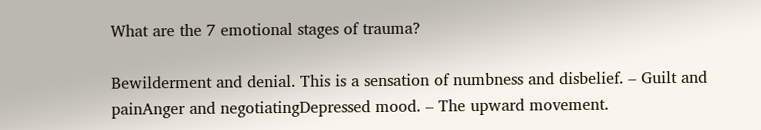What are the 7 emotional stages of trauma?

Bewilderment and denial. This is a sensation of numbness and disbelief. – Guilt and painAnger and negotiatingDepressed mood. – The upward movement.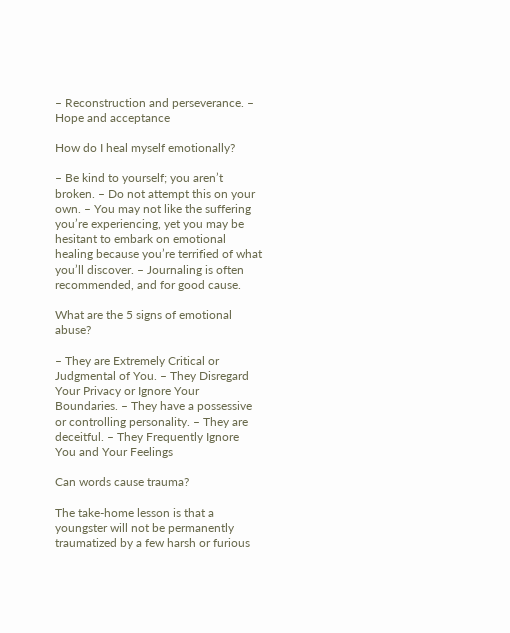– Reconstruction and perseverance. – Hope and acceptance

How do I heal myself emotionally?

– Be kind to yourself; you aren’t broken. – Do not attempt this on your own. – You may not like the suffering you’re experiencing, yet you may be hesitant to embark on emotional healing because you’re terrified of what you’ll discover. – Journaling is often recommended, and for good cause.

What are the 5 signs of emotional abuse?

– They are Extremely Critical or Judgmental of You. – They Disregard Your Privacy or Ignore Your Boundaries. – They have a possessive or controlling personality. – They are deceitful. – They Frequently Ignore You and Your Feelings

Can words cause trauma?

The take-home lesson is that a youngster will not be permanently traumatized by a few harsh or furious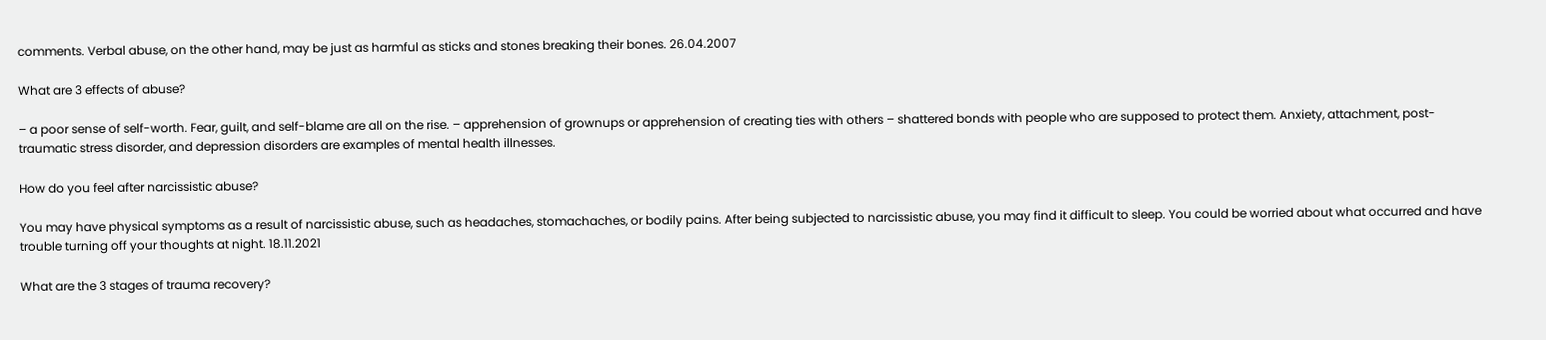comments. Verbal abuse, on the other hand, may be just as harmful as sticks and stones breaking their bones. 26.04.2007

What are 3 effects of abuse?

– a poor sense of self-worth. Fear, guilt, and self-blame are all on the rise. – apprehension of grownups or apprehension of creating ties with others – shattered bonds with people who are supposed to protect them. Anxiety, attachment, post-traumatic stress disorder, and depression disorders are examples of mental health illnesses.

How do you feel after narcissistic abuse?

You may have physical symptoms as a result of narcissistic abuse, such as headaches, stomachaches, or bodily pains. After being subjected to narcissistic abuse, you may find it difficult to sleep. You could be worried about what occurred and have trouble turning off your thoughts at night. 18.11.2021

What are the 3 stages of trauma recovery?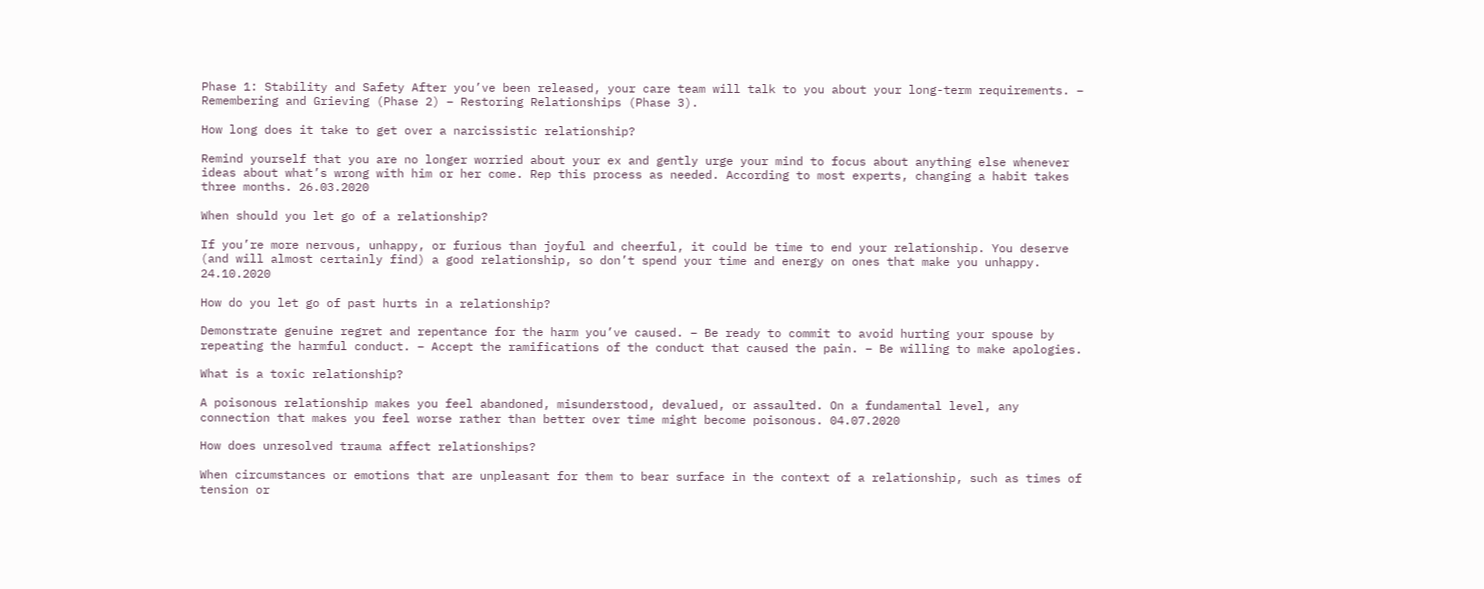Phase 1: Stability and Safety After you’ve been released, your care team will talk to you about your long-term requirements. – Remembering and Grieving (Phase 2) – Restoring Relationships (Phase 3).

How long does it take to get over a narcissistic relationship?

Remind yourself that you are no longer worried about your ex and gently urge your mind to focus about anything else whenever ideas about what’s wrong with him or her come. Rep this process as needed. According to most experts, changing a habit takes three months. 26.03.2020

When should you let go of a relationship?

If you’re more nervous, unhappy, or furious than joyful and cheerful, it could be time to end your relationship. You deserve (and will almost certainly find) a good relationship, so don’t spend your time and energy on ones that make you unhappy. 24.10.2020

How do you let go of past hurts in a relationship?

Demonstrate genuine regret and repentance for the harm you’ve caused. – Be ready to commit to avoid hurting your spouse by repeating the harmful conduct. – Accept the ramifications of the conduct that caused the pain. – Be willing to make apologies.

What is a toxic relationship?

A poisonous relationship makes you feel abandoned, misunderstood, devalued, or assaulted. On a fundamental level, any connection that makes you feel worse rather than better over time might become poisonous. 04.07.2020

How does unresolved trauma affect relationships?

When circumstances or emotions that are unpleasant for them to bear surface in the context of a relationship, such as times of tension or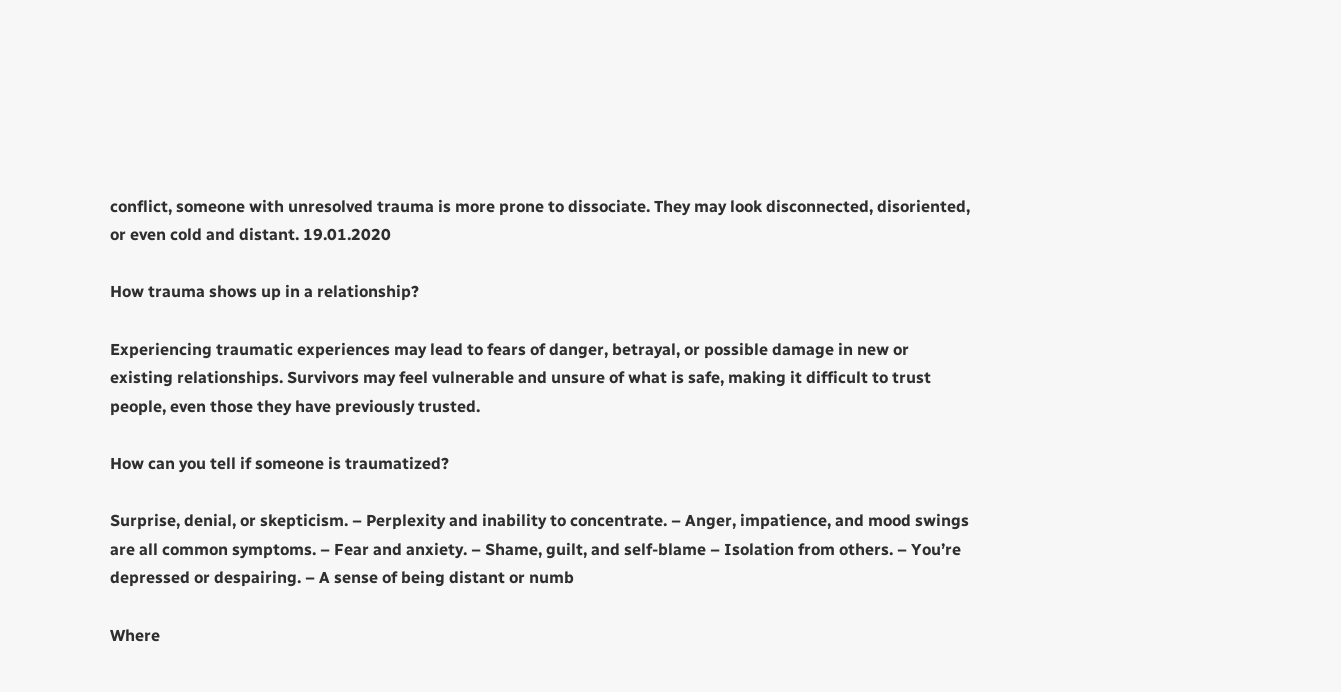conflict, someone with unresolved trauma is more prone to dissociate. They may look disconnected, disoriented, or even cold and distant. 19.01.2020

How trauma shows up in a relationship?

Experiencing traumatic experiences may lead to fears of danger, betrayal, or possible damage in new or existing relationships. Survivors may feel vulnerable and unsure of what is safe, making it difficult to trust people, even those they have previously trusted.

How can you tell if someone is traumatized?

Surprise, denial, or skepticism. – Perplexity and inability to concentrate. – Anger, impatience, and mood swings are all common symptoms. – Fear and anxiety. – Shame, guilt, and self-blame – Isolation from others. – You’re depressed or despairing. – A sense of being distant or numb

Where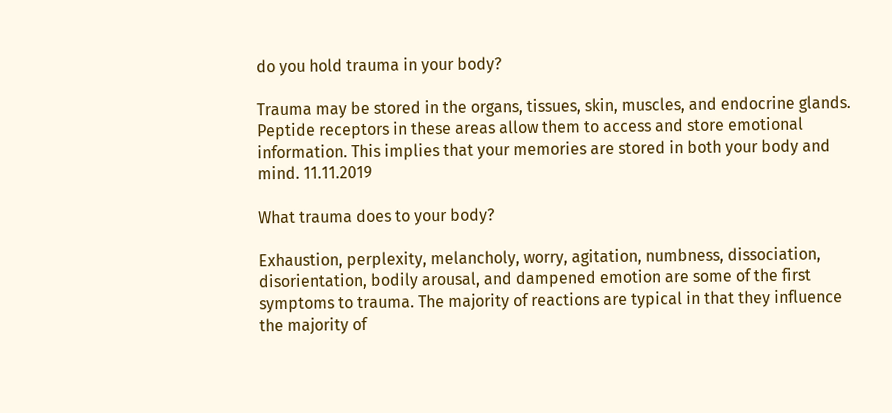do you hold trauma in your body?

Trauma may be stored in the organs, tissues, skin, muscles, and endocrine glands. Peptide receptors in these areas allow them to access and store emotional information. This implies that your memories are stored in both your body and mind. 11.11.2019

What trauma does to your body?

Exhaustion, perplexity, melancholy, worry, agitation, numbness, dissociation, disorientation, bodily arousal, and dampened emotion are some of the first symptoms to trauma. The majority of reactions are typical in that they influence the majority of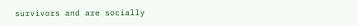survivors and are socially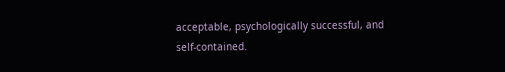acceptable, psychologically successful, and self-contained.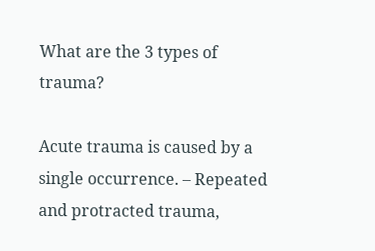What are the 3 types of trauma?

Acute trauma is caused by a single occurrence. – Repeated and protracted trauma,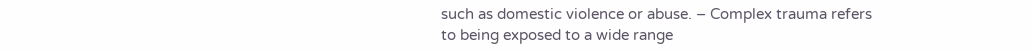such as domestic violence or abuse. – Complex trauma refers to being exposed to a wide range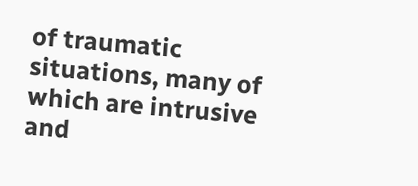of traumatic situations, many of which are intrusive and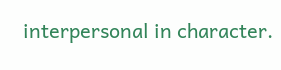interpersonal in character.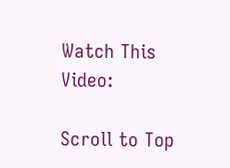Watch This Video:

Scroll to Top